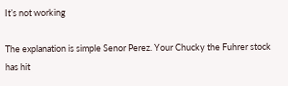It’s not working

The explanation is simple Senor Perez. Your Chucky the Fuhrer stock has hit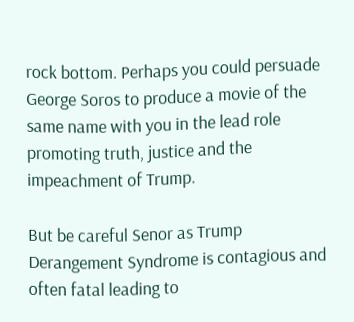rock bottom. Perhaps you could persuade George Soros to produce a movie of the same name with you in the lead role promoting truth, justice and the impeachment of Trump.

But be careful Senor as Trump Derangement Syndrome is contagious and often fatal leading to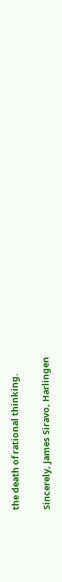the death of rational thinking.

Sincerely, James Siravo, Harlingen